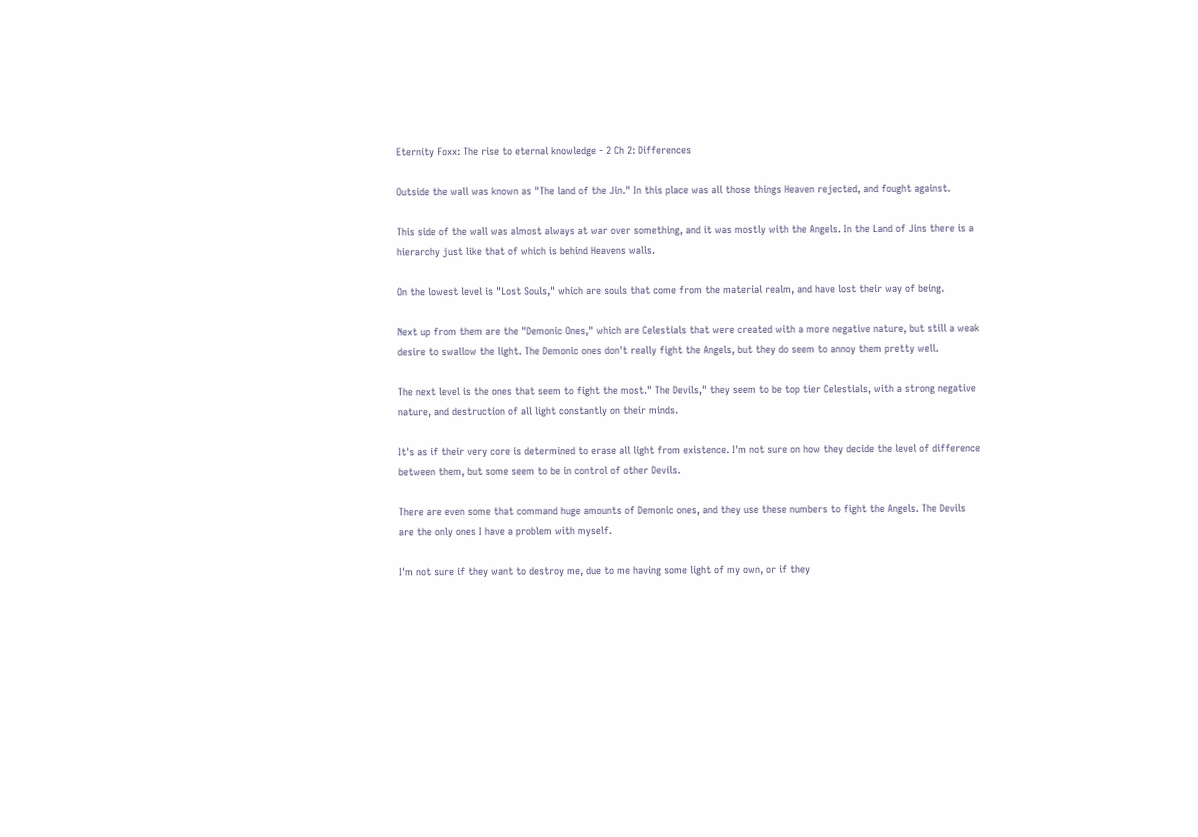Eternity Foxx: The rise to eternal knowledge - 2 Ch 2: Differences

Outside the wall was known as "The land of the Jin." In this place was all those things Heaven rejected, and fought against.

This side of the wall was almost always at war over something, and it was mostly with the Angels. In the Land of Jins there is a hierarchy just like that of which is behind Heavens walls.

On the lowest level is "Lost Souls," which are souls that come from the material realm, and have lost their way of being.

Next up from them are the "Demonic Ones," which are Celestials that were created with a more negative nature, but still a weak desire to swallow the light. The Demonic ones don't really fight the Angels, but they do seem to annoy them pretty well.

The next level is the ones that seem to fight the most." The Devils," they seem to be top tier Celestials, with a strong negative nature, and destruction of all light constantly on their minds.

It's as if their very core is determined to erase all light from existence. I'm not sure on how they decide the level of difference between them, but some seem to be in control of other Devils.

There are even some that command huge amounts of Demonic ones, and they use these numbers to fight the Angels. The Devils are the only ones I have a problem with myself.

I'm not sure if they want to destroy me, due to me having some light of my own, or if they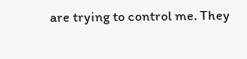are trying to control me. They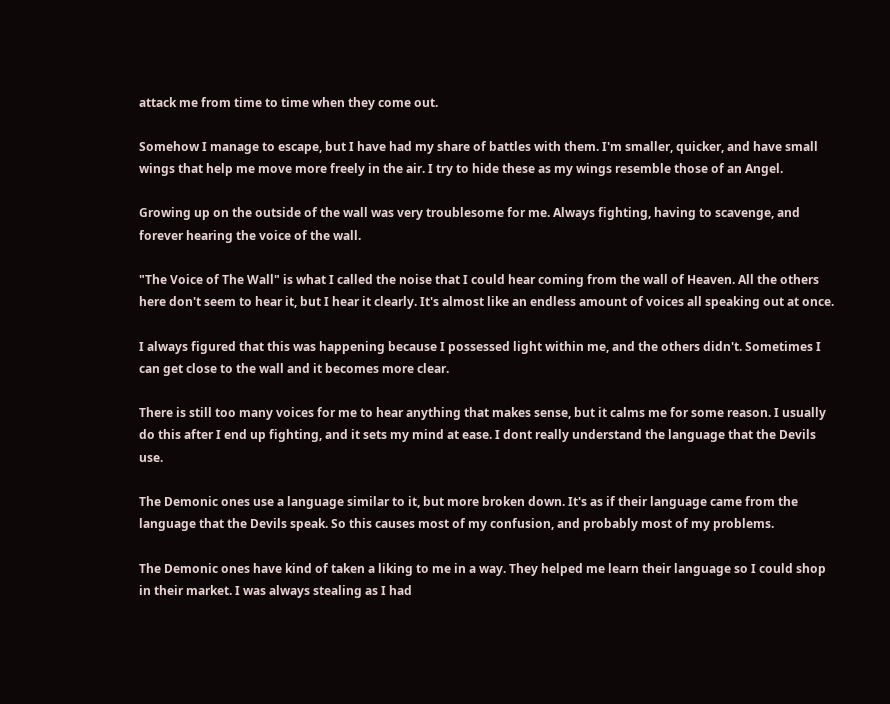attack me from time to time when they come out.

Somehow I manage to escape, but I have had my share of battles with them. I'm smaller, quicker, and have small wings that help me move more freely in the air. I try to hide these as my wings resemble those of an Angel.

Growing up on the outside of the wall was very troublesome for me. Always fighting, having to scavenge, and forever hearing the voice of the wall.

"The Voice of The Wall" is what I called the noise that I could hear coming from the wall of Heaven. All the others here don't seem to hear it, but I hear it clearly. It's almost like an endless amount of voices all speaking out at once.

I always figured that this was happening because I possessed light within me, and the others didn't. Sometimes I can get close to the wall and it becomes more clear.

There is still too many voices for me to hear anything that makes sense, but it calms me for some reason. I usually do this after I end up fighting, and it sets my mind at ease. I dont really understand the language that the Devils use.

The Demonic ones use a language similar to it, but more broken down. It's as if their language came from the language that the Devils speak. So this causes most of my confusion, and probably most of my problems.

The Demonic ones have kind of taken a liking to me in a way. They helped me learn their language so I could shop in their market. I was always stealing as I had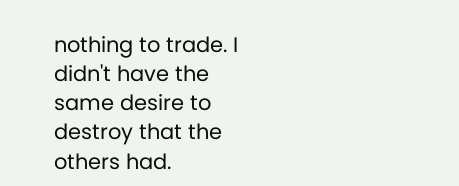nothing to trade. I didn't have the same desire to destroy that the others had.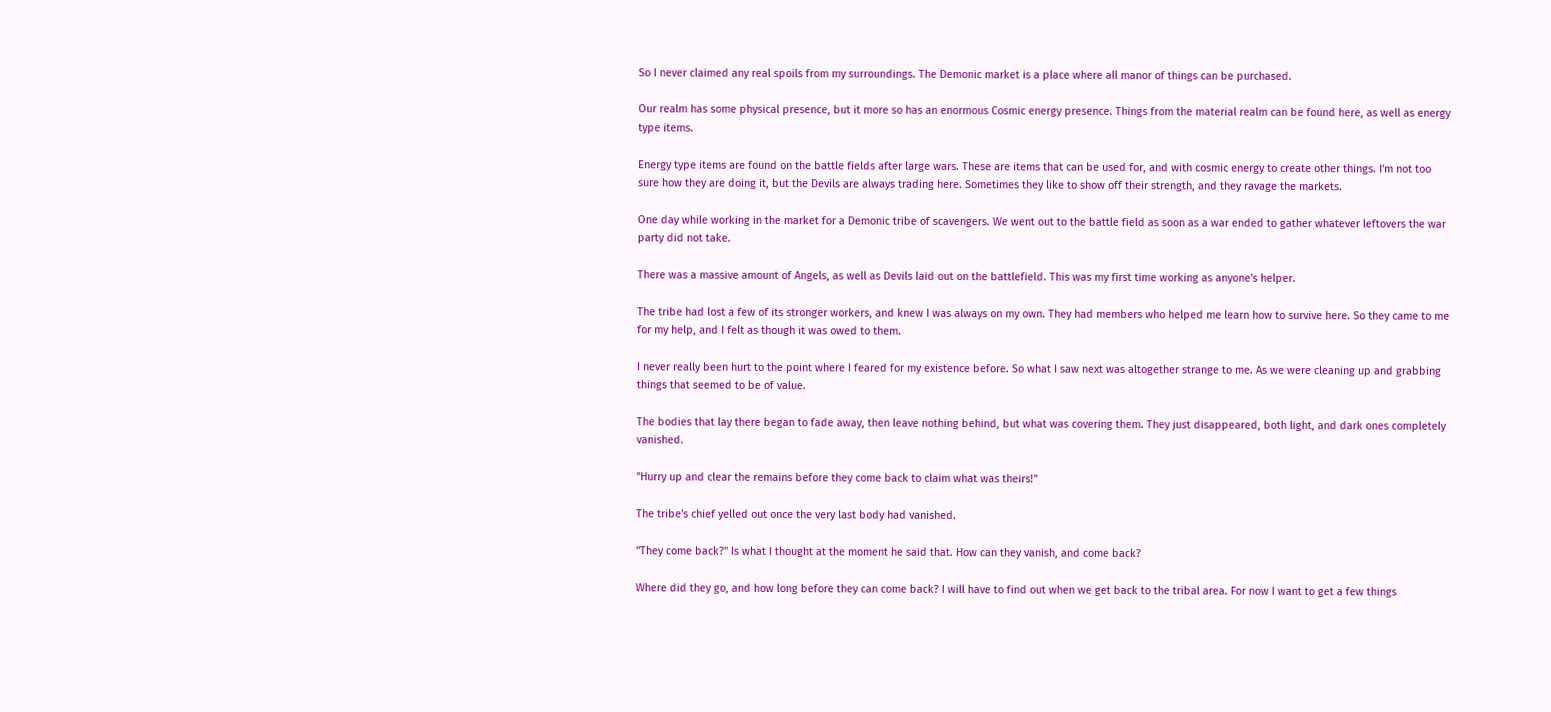So I never claimed any real spoils from my surroundings. The Demonic market is a place where all manor of things can be purchased.

Our realm has some physical presence, but it more so has an enormous Cosmic energy presence. Things from the material realm can be found here, as well as energy type items.

Energy type items are found on the battle fields after large wars. These are items that can be used for, and with cosmic energy to create other things. I'm not too sure how they are doing it, but the Devils are always trading here. Sometimes they like to show off their strength, and they ravage the markets.

One day while working in the market for a Demonic tribe of scavengers. We went out to the battle field as soon as a war ended to gather whatever leftovers the war party did not take.

There was a massive amount of Angels, as well as Devils laid out on the battlefield. This was my first time working as anyone's helper.

The tribe had lost a few of its stronger workers, and knew I was always on my own. They had members who helped me learn how to survive here. So they came to me for my help, and I felt as though it was owed to them.

I never really been hurt to the point where I feared for my existence before. So what I saw next was altogether strange to me. As we were cleaning up and grabbing things that seemed to be of value.

The bodies that lay there began to fade away, then leave nothing behind, but what was covering them. They just disappeared, both light, and dark ones completely vanished.

"Hurry up and clear the remains before they come back to claim what was theirs!"

The tribe's chief yelled out once the very last body had vanished.

"They come back?" Is what I thought at the moment he said that. How can they vanish, and come back?

Where did they go, and how long before they can come back? I will have to find out when we get back to the tribal area. For now I want to get a few things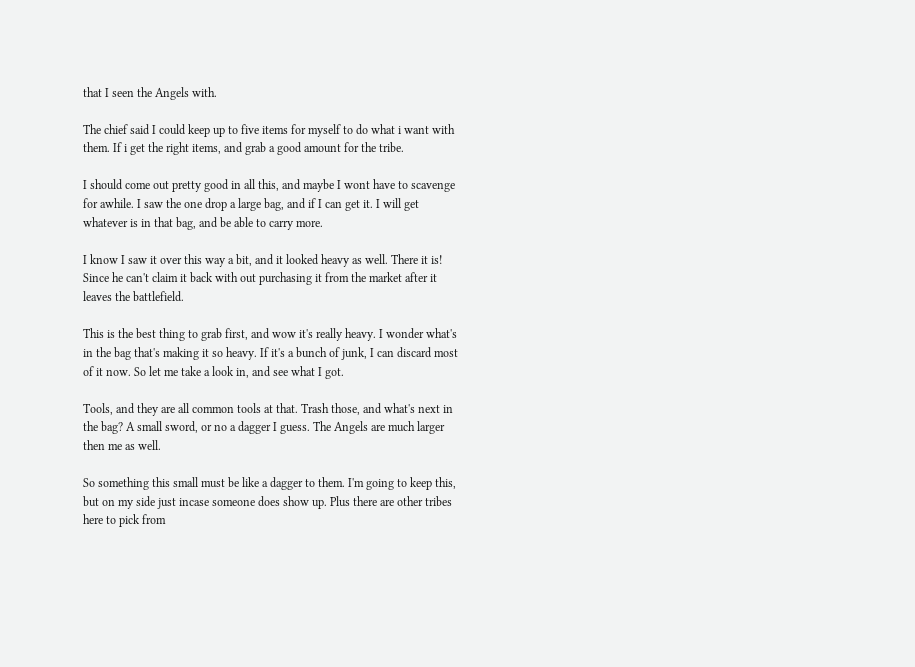that I seen the Angels with.

The chief said I could keep up to five items for myself to do what i want with them. If i get the right items, and grab a good amount for the tribe.

I should come out pretty good in all this, and maybe I wont have to scavenge for awhile. I saw the one drop a large bag, and if I can get it. I will get whatever is in that bag, and be able to carry more.

I know I saw it over this way a bit, and it looked heavy as well. There it is! Since he can't claim it back with out purchasing it from the market after it leaves the battlefield.

This is the best thing to grab first, and wow it's really heavy. I wonder what's in the bag that's making it so heavy. If it's a bunch of junk, I can discard most of it now. So let me take a look in, and see what I got.

Tools, and they are all common tools at that. Trash those, and what's next in the bag? A small sword, or no a dagger I guess. The Angels are much larger then me as well.

So something this small must be like a dagger to them. I'm going to keep this, but on my side just incase someone does show up. Plus there are other tribes here to pick from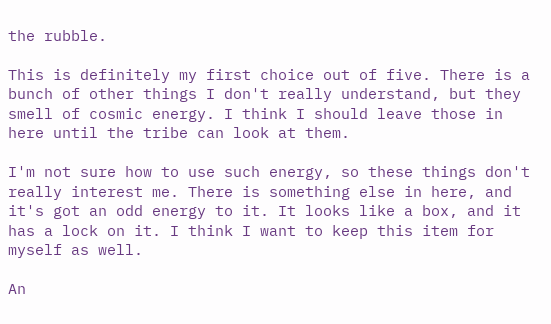the rubble.

This is definitely my first choice out of five. There is a bunch of other things I don't really understand, but they smell of cosmic energy. I think I should leave those in here until the tribe can look at them.

I'm not sure how to use such energy, so these things don't really interest me. There is something else in here, and it's got an odd energy to it. It looks like a box, and it has a lock on it. I think I want to keep this item for myself as well.

An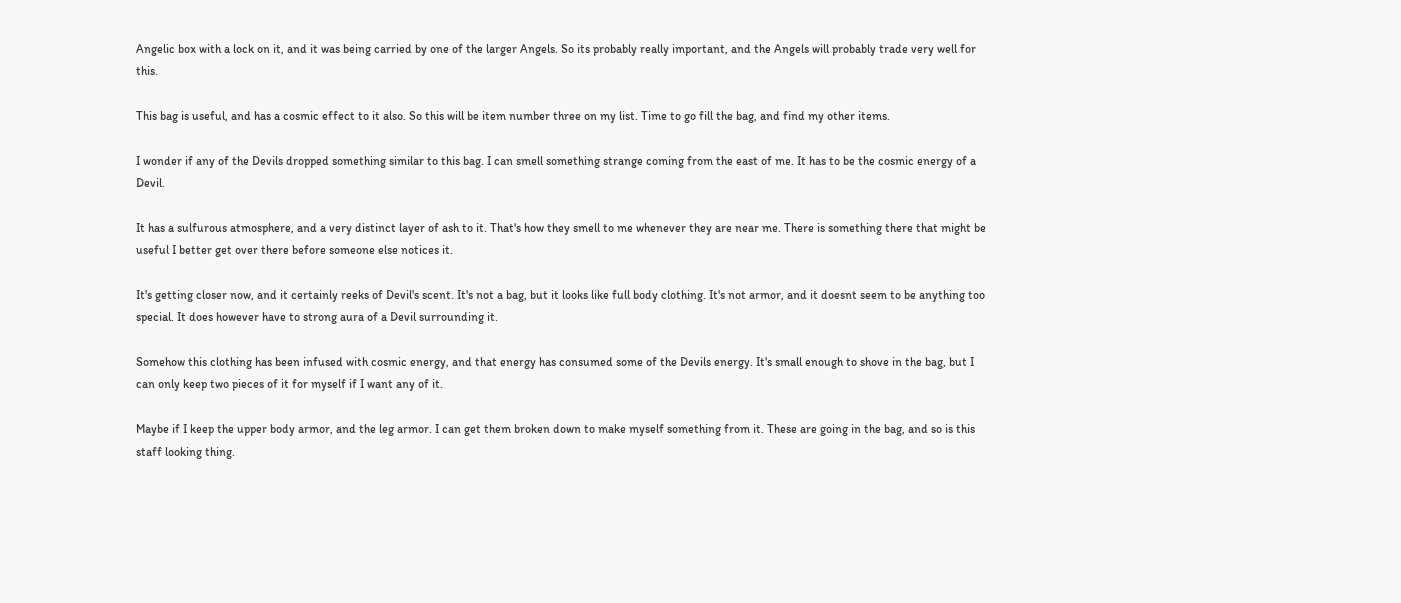Angelic box with a lock on it, and it was being carried by one of the larger Angels. So its probably really important, and the Angels will probably trade very well for this.

This bag is useful, and has a cosmic effect to it also. So this will be item number three on my list. Time to go fill the bag, and find my other items.

I wonder if any of the Devils dropped something similar to this bag. I can smell something strange coming from the east of me. It has to be the cosmic energy of a Devil.

It has a sulfurous atmosphere, and a very distinct layer of ash to it. That's how they smell to me whenever they are near me. There is something there that might be useful I better get over there before someone else notices it.

It's getting closer now, and it certainly reeks of Devil's scent. It's not a bag, but it looks like full body clothing. It's not armor, and it doesnt seem to be anything too special. It does however have to strong aura of a Devil surrounding it.

Somehow this clothing has been infused with cosmic energy, and that energy has consumed some of the Devils energy. It's small enough to shove in the bag, but I can only keep two pieces of it for myself if I want any of it.

Maybe if I keep the upper body armor, and the leg armor. I can get them broken down to make myself something from it. These are going in the bag, and so is this staff looking thing.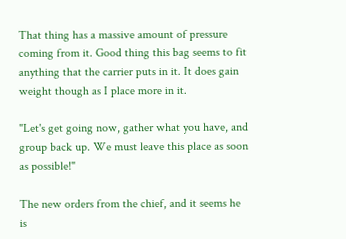That thing has a massive amount of pressure coming from it. Good thing this bag seems to fit anything that the carrier puts in it. It does gain weight though as I place more in it.

"Let's get going now, gather what you have, and group back up. We must leave this place as soon as possible!"

The new orders from the chief, and it seems he is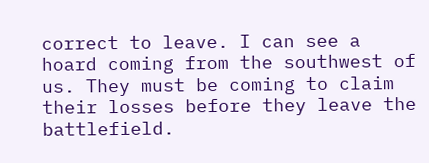correct to leave. I can see a hoard coming from the southwest of us. They must be coming to claim their losses before they leave the battlefield.